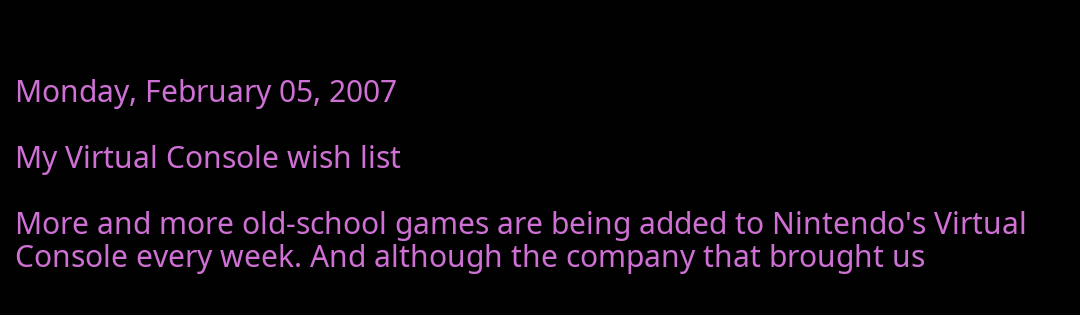Monday, February 05, 2007

My Virtual Console wish list

More and more old-school games are being added to Nintendo's Virtual Console every week. And although the company that brought us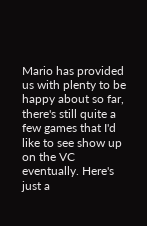Mario has provided us with plenty to be happy about so far, there's still quite a few games that I'd like to see show up on the VC eventually. Here's just a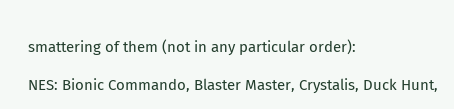smattering of them (not in any particular order):

NES: Bionic Commando, Blaster Master, Crystalis, Duck Hunt,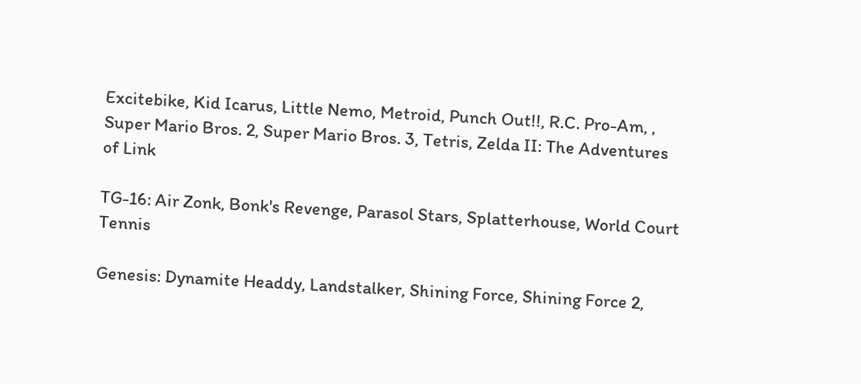Excitebike, Kid Icarus, Little Nemo, Metroid, Punch Out!!, R.C. Pro-Am, , Super Mario Bros. 2, Super Mario Bros. 3, Tetris, Zelda II: The Adventures of Link

TG-16: Air Zonk, Bonk's Revenge, Parasol Stars, Splatterhouse, World Court Tennis

Genesis: Dynamite Headdy, Landstalker, Shining Force, Shining Force 2,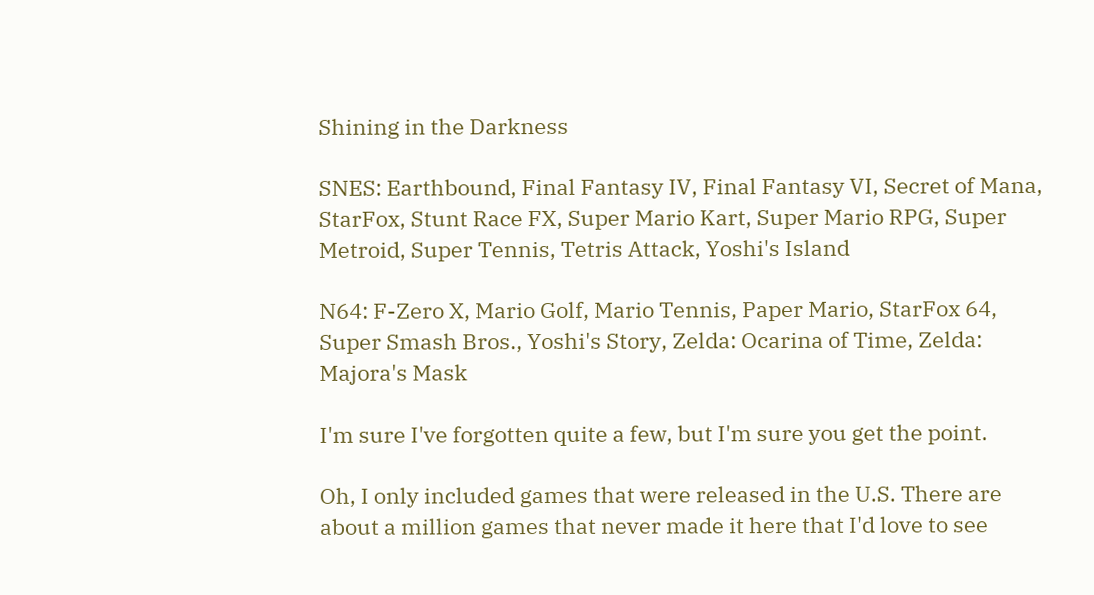Shining in the Darkness

SNES: Earthbound, Final Fantasy IV, Final Fantasy VI, Secret of Mana, StarFox, Stunt Race FX, Super Mario Kart, Super Mario RPG, Super Metroid, Super Tennis, Tetris Attack, Yoshi's Island

N64: F-Zero X, Mario Golf, Mario Tennis, Paper Mario, StarFox 64, Super Smash Bros., Yoshi's Story, Zelda: Ocarina of Time, Zelda: Majora's Mask

I'm sure I've forgotten quite a few, but I'm sure you get the point.

Oh, I only included games that were released in the U.S. There are about a million games that never made it here that I'd love to see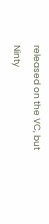released on the VC, but Ninty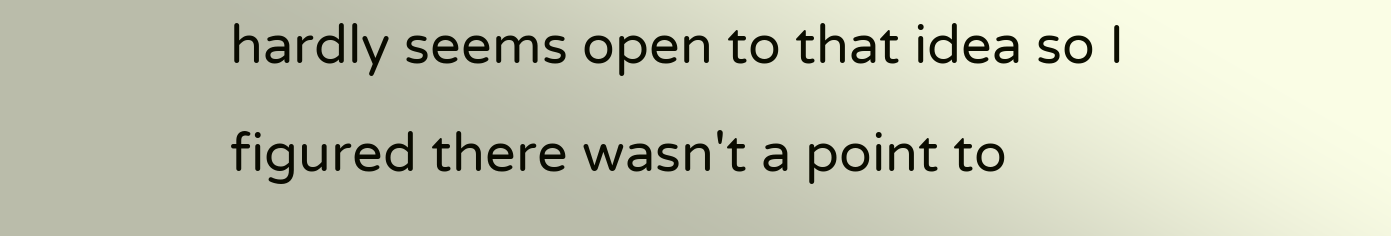hardly seems open to that idea so I figured there wasn't a point to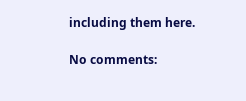including them here.

No comments: